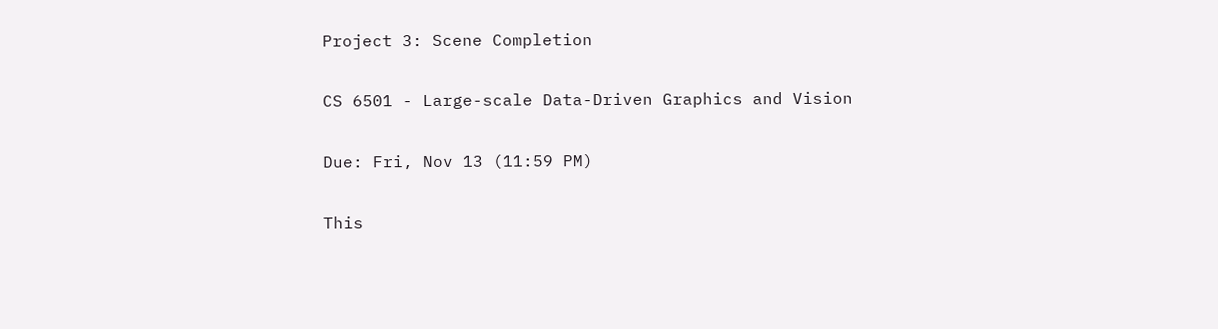Project 3: Scene Completion

CS 6501 - Large-scale Data-Driven Graphics and Vision

Due: Fri, Nov 13 (11:59 PM)

This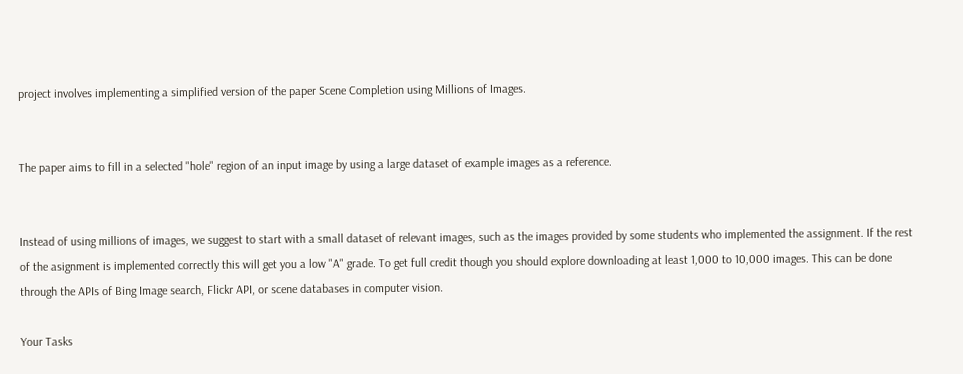project involves implementing a simplified version of the paper Scene Completion using Millions of Images.


The paper aims to fill in a selected "hole" region of an input image by using a large dataset of example images as a reference.


Instead of using millions of images, we suggest to start with a small dataset of relevant images, such as the images provided by some students who implemented the assignment. If the rest of the asignment is implemented correctly this will get you a low "A" grade. To get full credit though you should explore downloading at least 1,000 to 10,000 images. This can be done through the APIs of Bing Image search, Flickr API, or scene databases in computer vision.

Your Tasks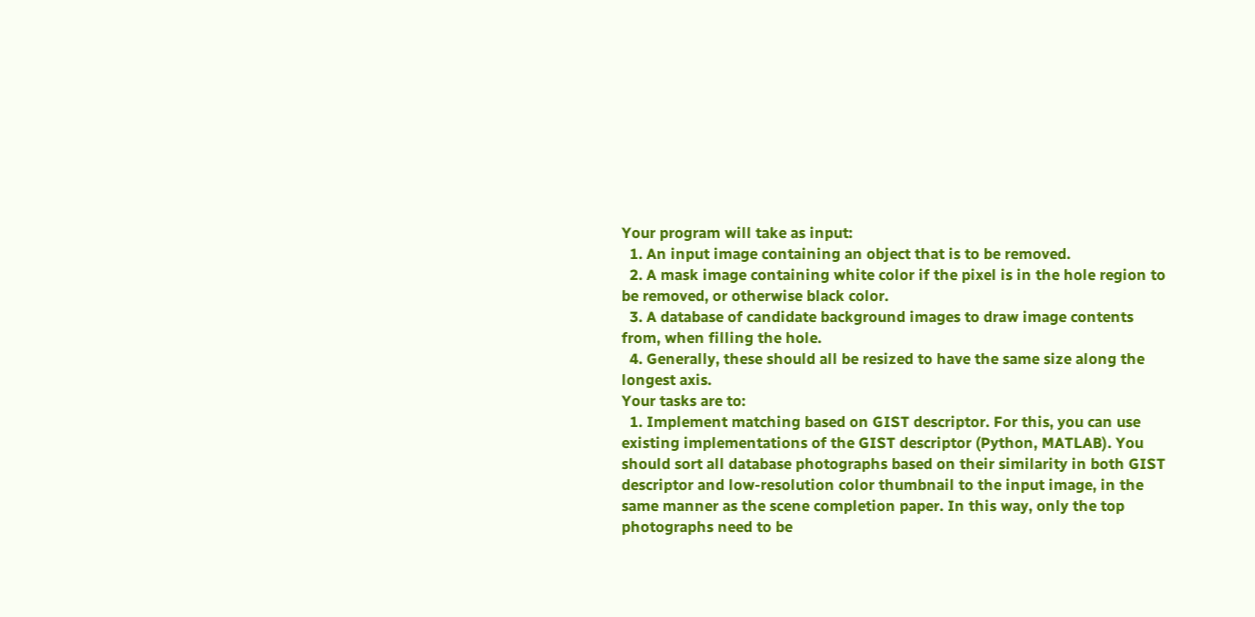Your program will take as input:
  1. An input image containing an object that is to be removed.
  2. A mask image containing white color if the pixel is in the hole region to be removed, or otherwise black color.
  3. A database of candidate background images to draw image contents from, when filling the hole.
  4. Generally, these should all be resized to have the same size along the longest axis.
Your tasks are to:
  1. Implement matching based on GIST descriptor. For this, you can use existing implementations of the GIST descriptor (Python, MATLAB). You should sort all database photographs based on their similarity in both GIST descriptor and low-resolution color thumbnail to the input image, in the same manner as the scene completion paper. In this way, only the top photographs need to be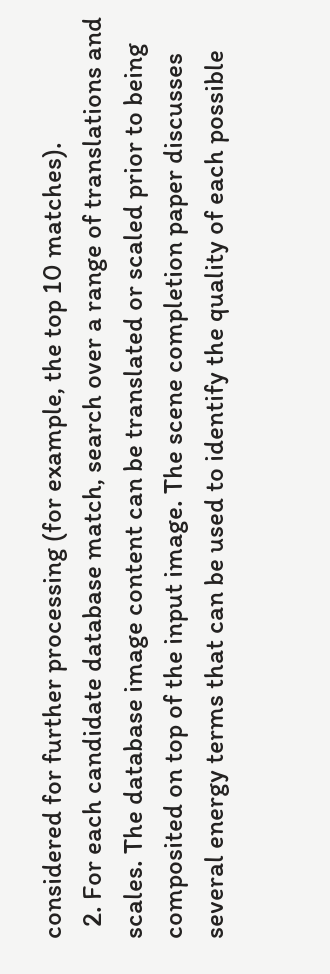considered for further processing (for example, the top 10 matches).
  2. For each candidate database match, search over a range of translations and scales. The database image content can be translated or scaled prior to being composited on top of the input image. The scene completion paper discusses several energy terms that can be used to identify the quality of each possible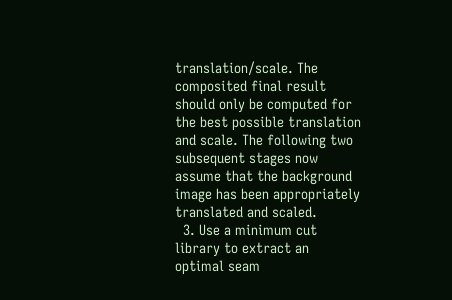translation/scale. The composited final result should only be computed for the best possible translation and scale. The following two subsequent stages now assume that the background image has been appropriately translated and scaled.
  3. Use a minimum cut library to extract an optimal seam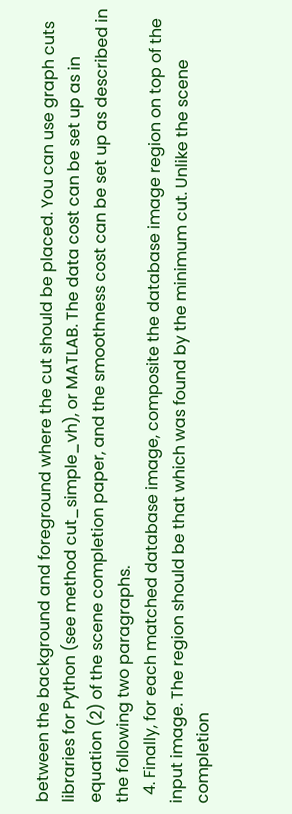between the background and foreground where the cut should be placed. You can use graph cuts libraries for Python (see method cut_simple_vh), or MATLAB. The data cost can be set up as in equation (2) of the scene completion paper, and the smoothness cost can be set up as described in the following two paragraphs.
  4. Finally, for each matched database image, composite the database image region on top of the input image. The region should be that which was found by the minimum cut. Unlike the scene completion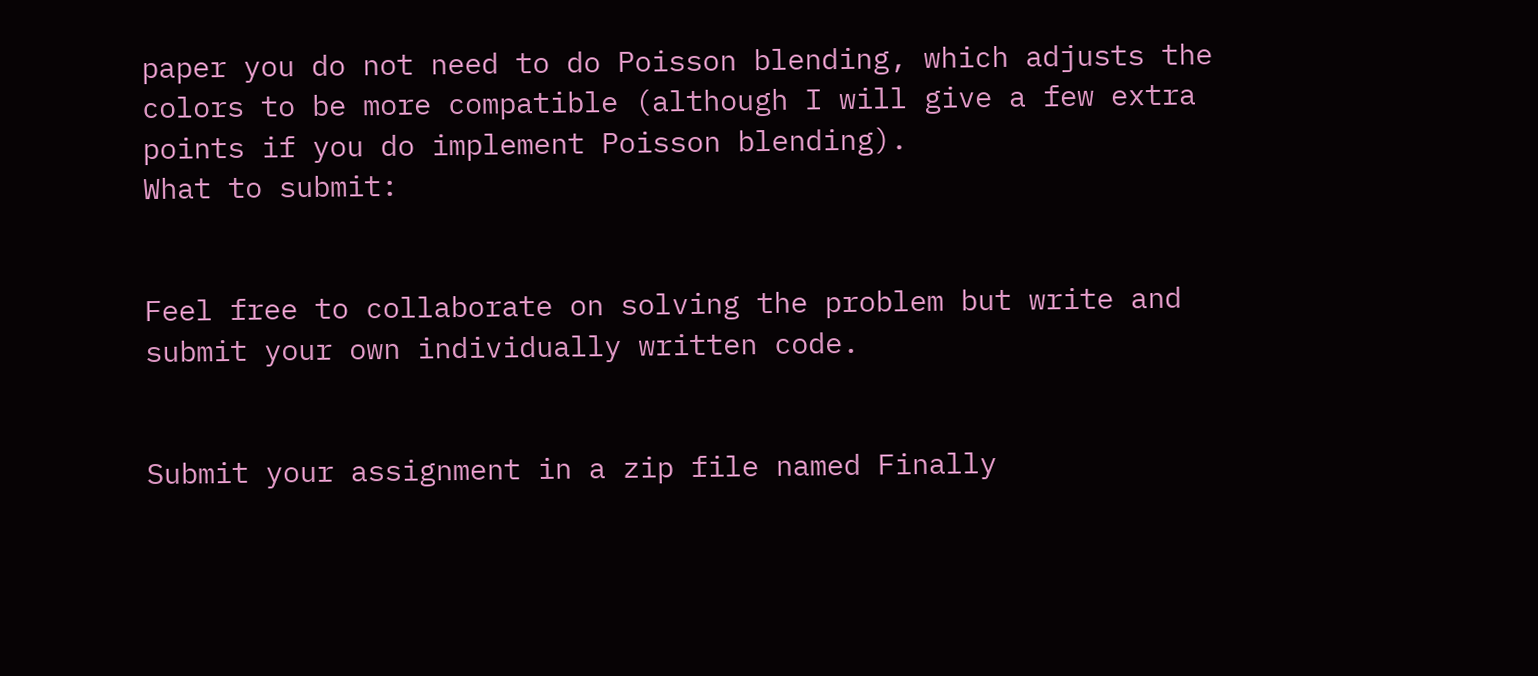paper you do not need to do Poisson blending, which adjusts the colors to be more compatible (although I will give a few extra points if you do implement Poisson blending).
What to submit:


Feel free to collaborate on solving the problem but write and submit your own individually written code.


Submit your assignment in a zip file named Finally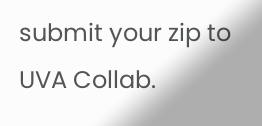submit your zip to UVA Collab.